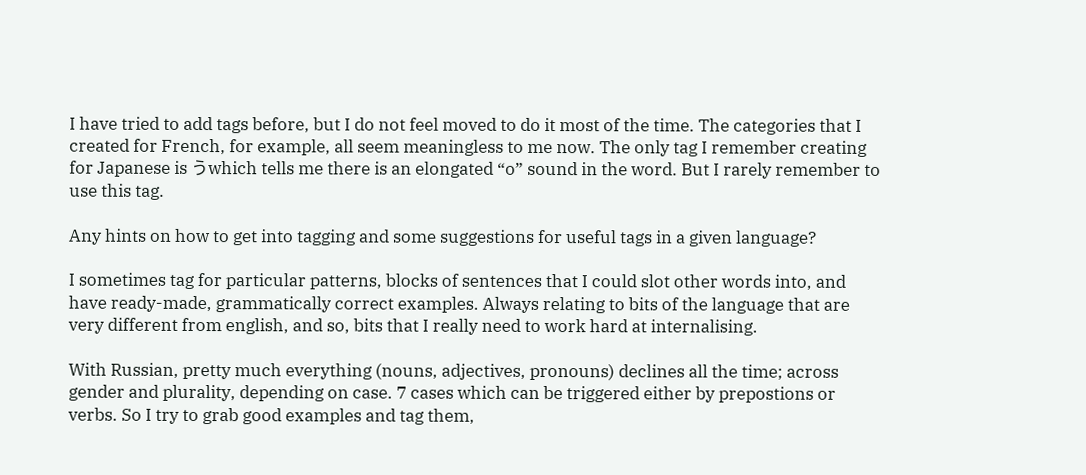I have tried to add tags before, but I do not feel moved to do it most of the time. The categories that I created for French, for example, all seem meaningless to me now. The only tag I remember creating for Japanese is うwhich tells me there is an elongated “o” sound in the word. But I rarely remember to use this tag.

Any hints on how to get into tagging and some suggestions for useful tags in a given language?

I sometimes tag for particular patterns, blocks of sentences that I could slot other words into, and have ready-made, grammatically correct examples. Always relating to bits of the language that are very different from english, and so, bits that I really need to work hard at internalising.

With Russian, pretty much everything (nouns, adjectives, pronouns) declines all the time; across gender and plurality, depending on case. 7 cases which can be triggered either by prepostions or verbs. So I try to grab good examples and tag them,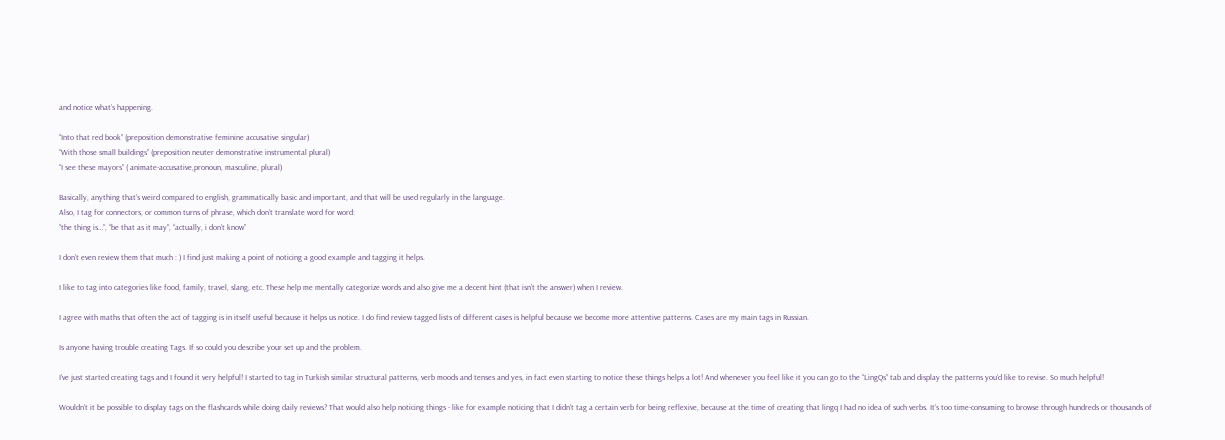and notice what’s happening.

“Into that red book” (preposition demonstrative feminine accusative singular)
“With those small buildings” (preposition neuter demonstrative instrumental plural)
“I see these mayors” ( animate-accusative,pronoun, masculine, plural)

Basically, anything that’s weird compared to english, grammatically basic and important, and that will be used regularly in the language.
Also, I tag for connectors, or common turns of phrase, which don’t translate word for word:
“the thing is…”, “be that as it may”, “actually, i don’t know”

I don’t even review them that much : ) I find just making a point of noticing a good example and tagging it helps.

I like to tag into categories like food, family, travel, slang, etc. These help me mentally categorize words and also give me a decent hint (that isn’t the answer) when I review.

I agree with maths that often the act of tagging is in itself useful because it helps us notice. I do find review tagged lists of different cases is helpful because we become more attentive patterns. Cases are my main tags in Russian.

Is anyone having trouble creating Tags. If so could you describe your set up and the problem.

I’ve just started creating tags and I found it very helpful! I started to tag in Turkish similar structural patterns, verb moods and tenses and yes, in fact even starting to notice these things helps a lot! And whenever you feel like it you can go to the “LingQs” tab and display the patterns you’d like to revise. So much helpful!

Wouldn’t it be possible to display tags on the flashcards while doing daily reviews? That would also help noticing things - like for example noticing that I didn’t tag a certain verb for being reflexive, because at the time of creating that lingq I had no idea of such verbs. It’s too time-consuming to browse through hundreds or thousands of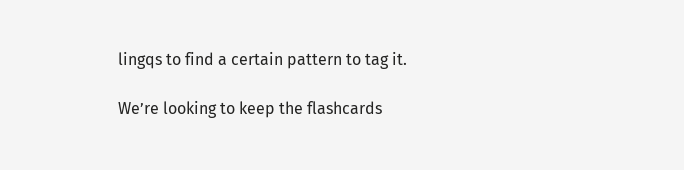lingqs to find a certain pattern to tag it.

We’re looking to keep the flashcards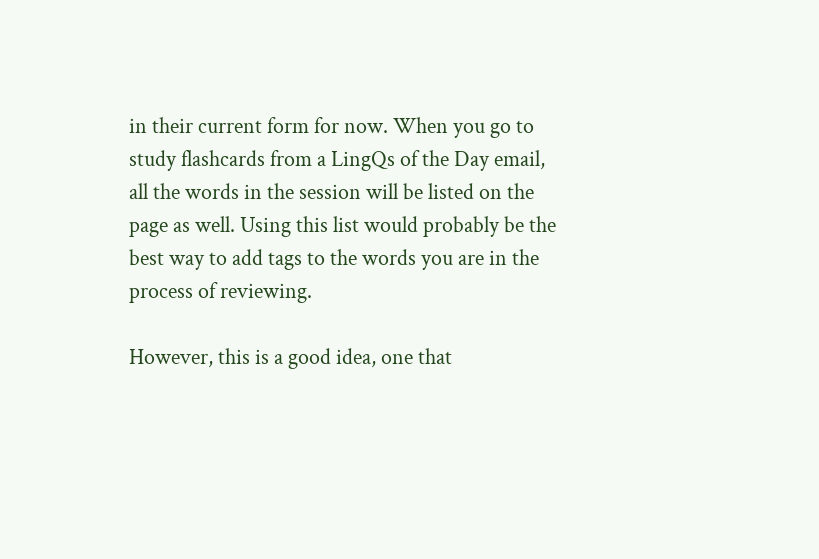in their current form for now. When you go to study flashcards from a LingQs of the Day email, all the words in the session will be listed on the page as well. Using this list would probably be the best way to add tags to the words you are in the process of reviewing.

However, this is a good idea, one that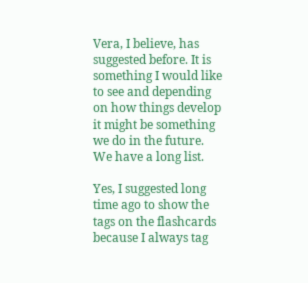Vera, I believe, has suggested before. It is something I would like to see and depending on how things develop it might be something we do in the future. We have a long list.

Yes, I suggested long time ago to show the tags on the flashcards because I always tag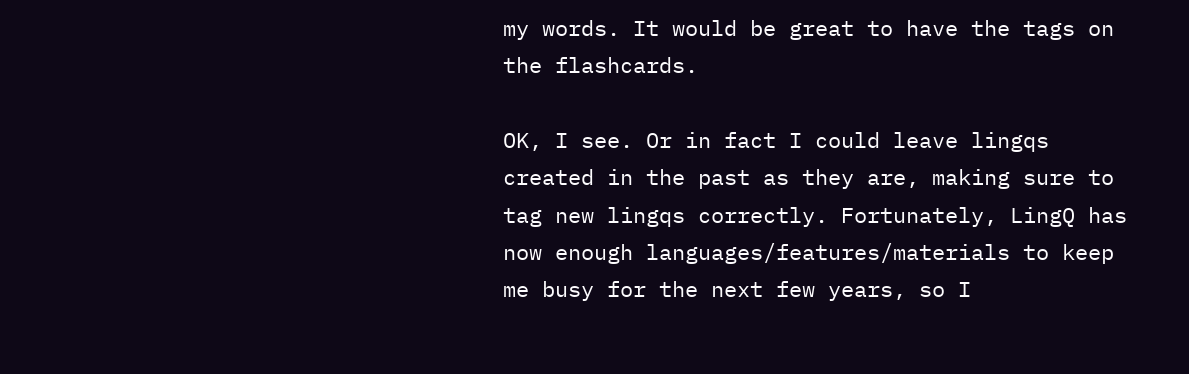my words. It would be great to have the tags on the flashcards.

OK, I see. Or in fact I could leave lingqs created in the past as they are, making sure to tag new lingqs correctly. Fortunately, LingQ has now enough languages/features/materials to keep me busy for the next few years, so I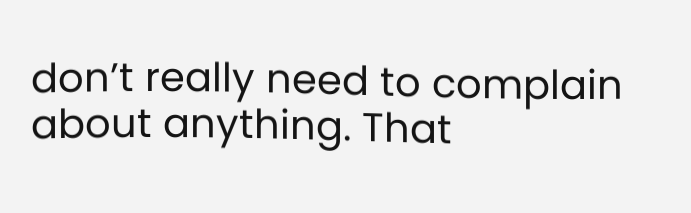don’t really need to complain about anything. That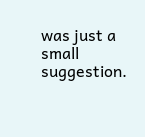was just a small suggestion.